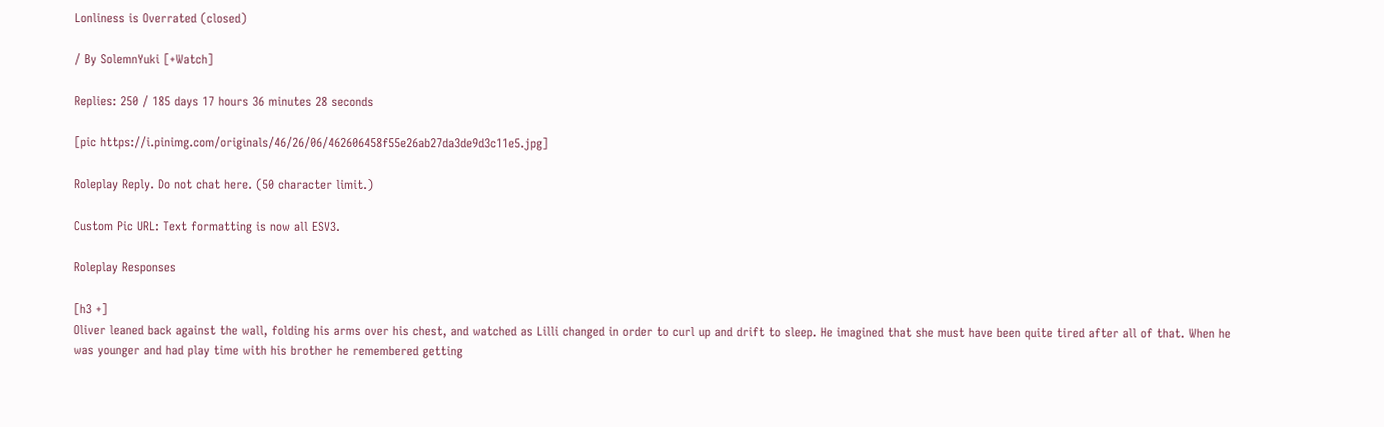Lonliness is Overrated (closed)

/ By SolemnYuki [+Watch]

Replies: 250 / 185 days 17 hours 36 minutes 28 seconds

[pic https://i.pinimg.com/originals/46/26/06/462606458f55e26ab27da3de9d3c11e5.jpg]

Roleplay Reply. Do not chat here. (50 character limit.)

Custom Pic URL: Text formatting is now all ESV3.

Roleplay Responses

[h3 +]
Oliver leaned back against the wall, folding his arms over his chest, and watched as Lilli changed in order to curl up and drift to sleep. He imagined that she must have been quite tired after all of that. When he was younger and had play time with his brother he remembered getting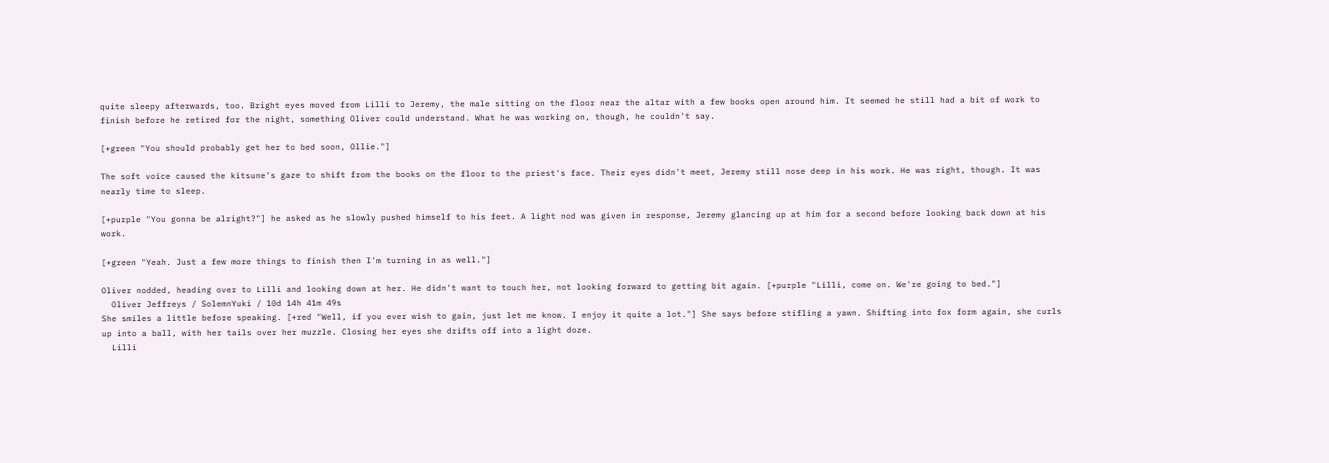quite sleepy afterwards, too. Bright eyes moved from Lilli to Jeremy, the male sitting on the floor near the altar with a few books open around him. It seemed he still had a bit of work to finish before he retired for the night, something Oliver could understand. What he was working on, though, he couldn't say.

[+green "You should probably get her to bed soon, Ollie."]

The soft voice caused the kitsune's gaze to shift from the books on the floor to the priest's face. Their eyes didn't meet, Jeremy still nose deep in his work. He was right, though. It was nearly time to sleep.

[+purple "You gonna be alright?"] he asked as he slowly pushed himself to his feet. A light nod was given in response, Jeremy glancing up at him for a second before looking back down at his work.

[+green "Yeah. Just a few more things to finish then I'm turning in as well."]

Oliver nodded, heading over to Lilli and looking down at her. He didn't want to touch her, not looking forward to getting bit again. [+purple "Lilli, come on. We're going to bed."]
  Oliver Jeffreys / SolemnYuki / 10d 14h 41m 49s
She smiles a little before speaking. [+red "Well, if you ever wish to gain, just let me know. I enjoy it quite a lot."] She says before stifling a yawn. Shifting into fox form again, she curls up into a ball, with her tails over her muzzle. Closing her eyes she drifts off into a light doze.
  Lilli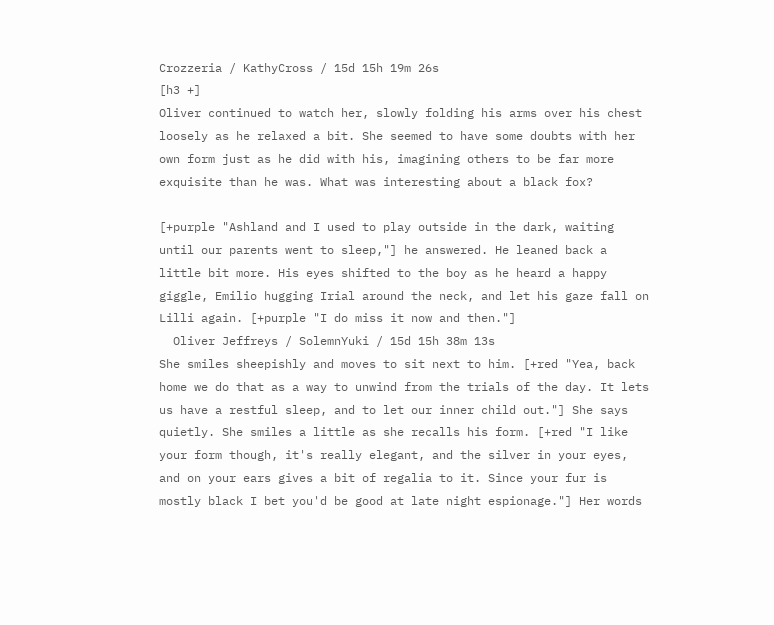Crozzeria / KathyCross / 15d 15h 19m 26s
[h3 +]
Oliver continued to watch her, slowly folding his arms over his chest loosely as he relaxed a bit. She seemed to have some doubts with her own form just as he did with his, imagining others to be far more exquisite than he was. What was interesting about a black fox?

[+purple "Ashland and I used to play outside in the dark, waiting until our parents went to sleep,"] he answered. He leaned back a little bit more. His eyes shifted to the boy as he heard a happy giggle, Emilio hugging Irial around the neck, and let his gaze fall on Lilli again. [+purple "I do miss it now and then."]
  Oliver Jeffreys / SolemnYuki / 15d 15h 38m 13s
She smiles sheepishly and moves to sit next to him. [+red "Yea, back home we do that as a way to unwind from the trials of the day. It lets us have a restful sleep, and to let our inner child out."] She says quietly. She smiles a little as she recalls his form. [+red "I like your form though, it's really elegant, and the silver in your eyes, and on your ears gives a bit of regalia to it. Since your fur is mostly black I bet you'd be good at late night espionage."] Her words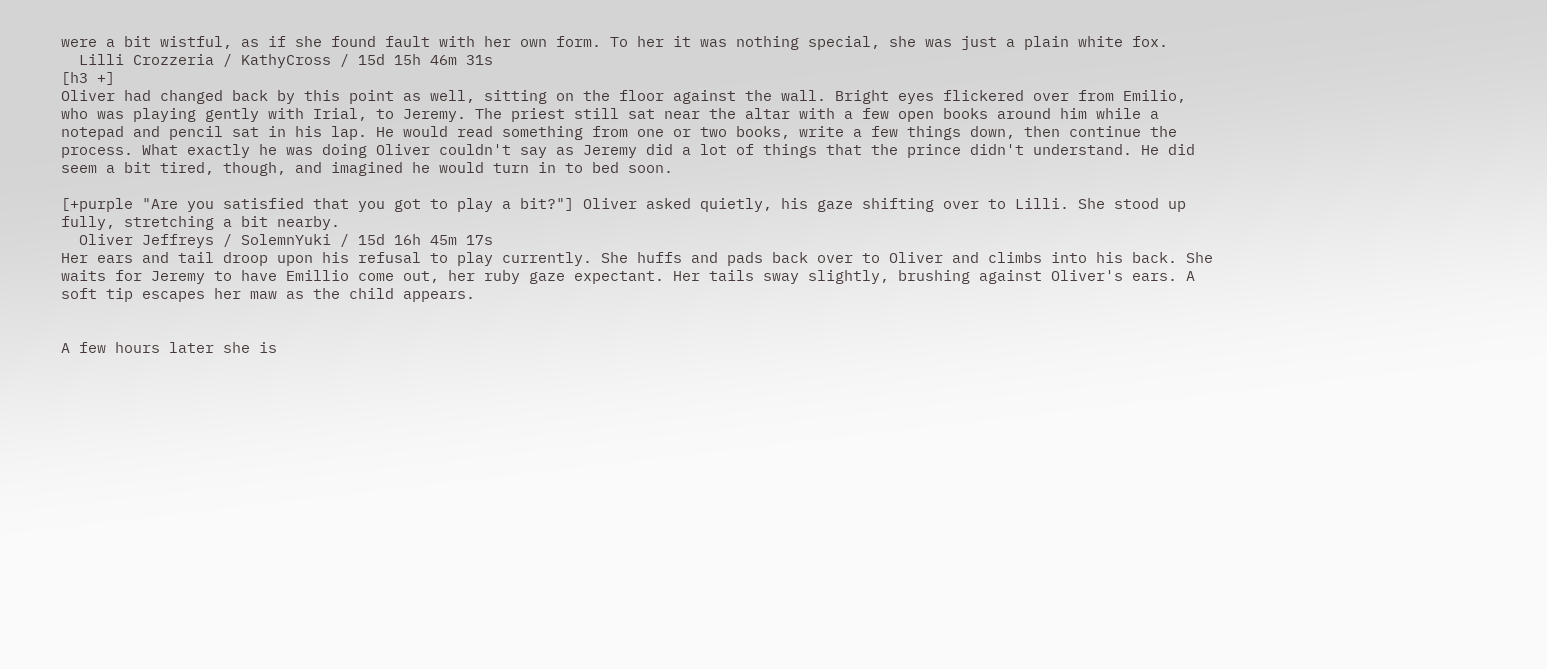were a bit wistful, as if she found fault with her own form. To her it was nothing special, she was just a plain white fox.
  Lilli Crozzeria / KathyCross / 15d 15h 46m 31s
[h3 +]
Oliver had changed back by this point as well, sitting on the floor against the wall. Bright eyes flickered over from Emilio, who was playing gently with Irial, to Jeremy. The priest still sat near the altar with a few open books around him while a notepad and pencil sat in his lap. He would read something from one or two books, write a few things down, then continue the process. What exactly he was doing Oliver couldn't say as Jeremy did a lot of things that the prince didn't understand. He did seem a bit tired, though, and imagined he would turn in to bed soon.

[+purple "Are you satisfied that you got to play a bit?"] Oliver asked quietly, his gaze shifting over to Lilli. She stood up fully, stretching a bit nearby.
  Oliver Jeffreys / SolemnYuki / 15d 16h 45m 17s
Her ears and tail droop upon his refusal to play currently. She huffs and pads back over to Oliver and climbs into his back. She waits for Jeremy to have Emillio come out, her ruby gaze expectant. Her tails sway slightly, brushing against Oliver's ears. A soft tip escapes her maw as the child appears.


A few hours later she is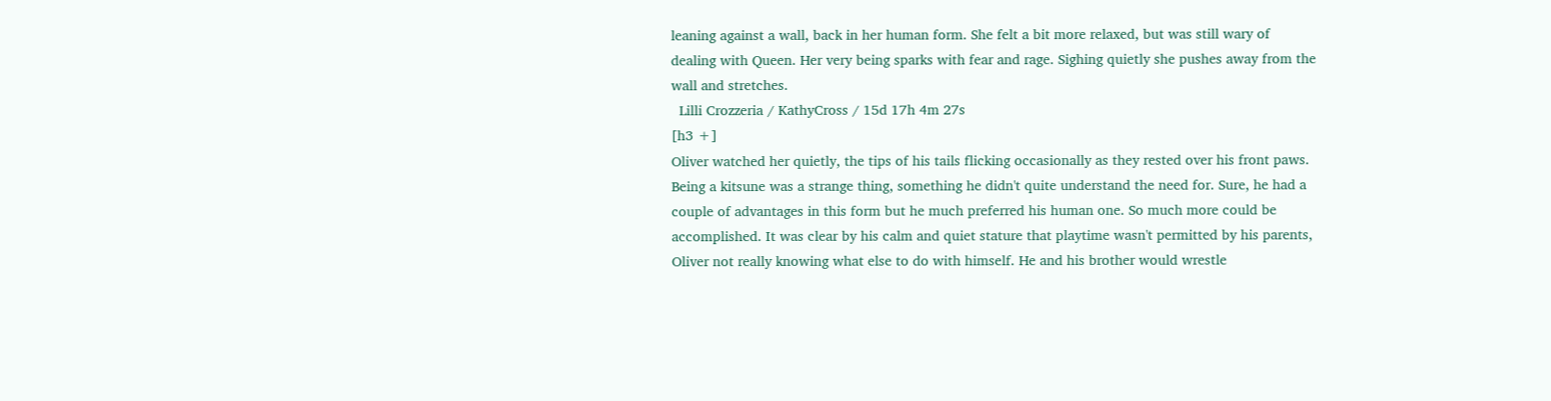leaning against a wall, back in her human form. She felt a bit more relaxed, but was still wary of dealing with Queen. Her very being sparks with fear and rage. Sighing quietly she pushes away from the wall and stretches.
  Lilli Crozzeria / KathyCross / 15d 17h 4m 27s
[h3 +]
Oliver watched her quietly, the tips of his tails flicking occasionally as they rested over his front paws. Being a kitsune was a strange thing, something he didn't quite understand the need for. Sure, he had a couple of advantages in this form but he much preferred his human one. So much more could be accomplished. It was clear by his calm and quiet stature that playtime wasn't permitted by his parents, Oliver not really knowing what else to do with himself. He and his brother would wrestle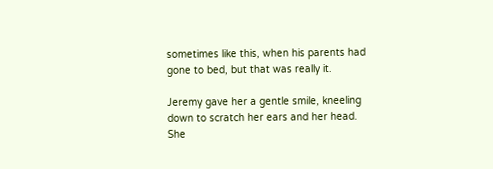sometimes like this, when his parents had gone to bed, but that was really it.

Jeremy gave her a gentle smile, kneeling down to scratch her ears and her head. She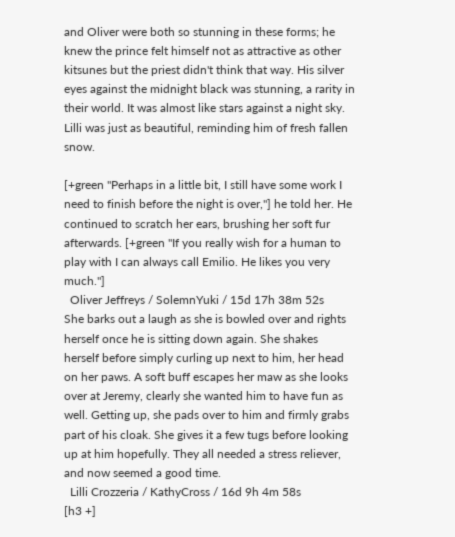and Oliver were both so stunning in these forms; he knew the prince felt himself not as attractive as other kitsunes but the priest didn't think that way. His silver eyes against the midnight black was stunning, a rarity in their world. It was almost like stars against a night sky. Lilli was just as beautiful, reminding him of fresh fallen snow.

[+green "Perhaps in a little bit, I still have some work I need to finish before the night is over,"] he told her. He continued to scratch her ears, brushing her soft fur afterwards. [+green "If you really wish for a human to play with I can always call Emilio. He likes you very much."]
  Oliver Jeffreys / SolemnYuki / 15d 17h 38m 52s
She barks out a laugh as she is bowled over and rights herself once he is sitting down again. She shakes herself before simply curling up next to him, her head on her paws. A soft buff escapes her maw as she looks over at Jeremy, clearly she wanted him to have fun as well. Getting up, she pads over to him and firmly grabs part of his cloak. She gives it a few tugs before looking up at him hopefully. They all needed a stress reliever, and now seemed a good time.
  Lilli Crozzeria / KathyCross / 16d 9h 4m 58s
[h3 +]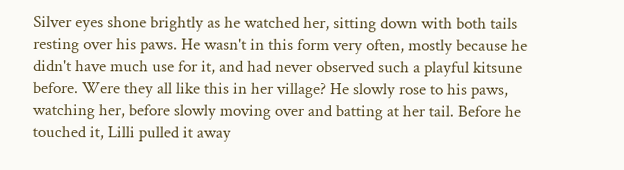Silver eyes shone brightly as he watched her, sitting down with both tails resting over his paws. He wasn't in this form very often, mostly because he didn't have much use for it, and had never observed such a playful kitsune before. Were they all like this in her village? He slowly rose to his paws, watching her, before slowly moving over and batting at her tail. Before he touched it, Lilli pulled it away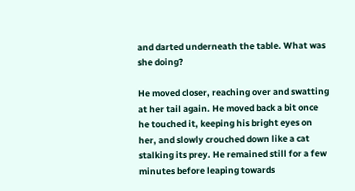and darted underneath the table. What was she doing?

He moved closer, reaching over and swatting at her tail again. He moved back a bit once he touched it, keeping his bright eyes on her, and slowly crouched down like a cat stalking its prey. He remained still for a few minutes before leaping towards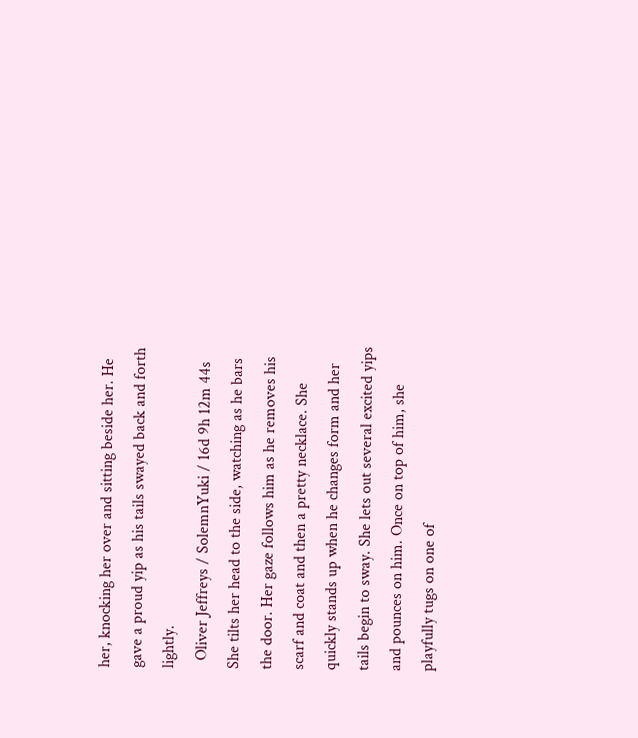her, knocking her over and sitting beside her. He gave a proud yip as his tails swayed back and forth lightly.
  Oliver Jeffreys / SolemnYuki / 16d 9h 12m 44s
She tilts her head to the side, watching as he bars the door. Her gaze follows him as he removes his scarf and coat and then a pretty necklace. She quickly stands up when he changes form and her tails begin to sway. She lets out several excited yips and pounces on him. Once on top of him, she playfully tugs on one of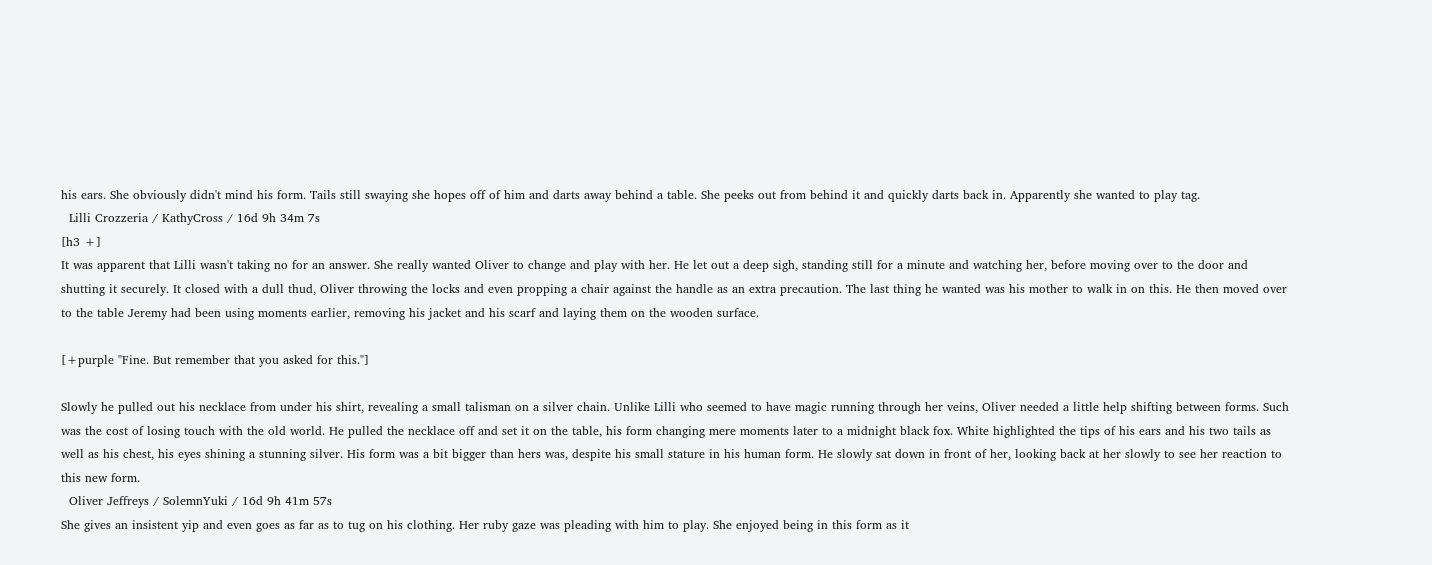his ears. She obviously didn't mind his form. Tails still swaying she hopes off of him and darts away behind a table. She peeks out from behind it and quickly darts back in. Apparently she wanted to play tag.
  Lilli Crozzeria / KathyCross / 16d 9h 34m 7s
[h3 +]
It was apparent that Lilli wasn't taking no for an answer. She really wanted Oliver to change and play with her. He let out a deep sigh, standing still for a minute and watching her, before moving over to the door and shutting it securely. It closed with a dull thud, Oliver throwing the locks and even propping a chair against the handle as an extra precaution. The last thing he wanted was his mother to walk in on this. He then moved over to the table Jeremy had been using moments earlier, removing his jacket and his scarf and laying them on the wooden surface.

[+purple "Fine. But remember that you asked for this."]

Slowly he pulled out his necklace from under his shirt, revealing a small talisman on a silver chain. Unlike Lilli who seemed to have magic running through her veins, Oliver needed a little help shifting between forms. Such was the cost of losing touch with the old world. He pulled the necklace off and set it on the table, his form changing mere moments later to a midnight black fox. White highlighted the tips of his ears and his two tails as well as his chest, his eyes shining a stunning silver. His form was a bit bigger than hers was, despite his small stature in his human form. He slowly sat down in front of her, looking back at her slowly to see her reaction to this new form.
  Oliver Jeffreys / SolemnYuki / 16d 9h 41m 57s
She gives an insistent yip and even goes as far as to tug on his clothing. Her ruby gaze was pleading with him to play. She enjoyed being in this form as it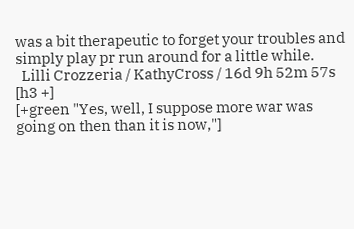was a bit therapeutic to forget your troubles and simply play pr run around for a little while.
  Lilli Crozzeria / KathyCross / 16d 9h 52m 57s
[h3 +]
[+green "Yes, well, I suppose more war was going on then than it is now,"]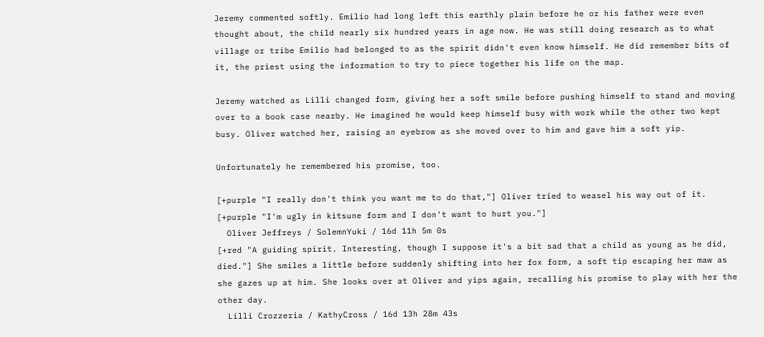Jeremy commented softly. Emilio had long left this earthly plain before he or his father were even thought about, the child nearly six hundred years in age now. He was still doing research as to what village or tribe Emilio had belonged to as the spirit didn't even know himself. He did remember bits of it, the priest using the information to try to piece together his life on the map.

Jeremy watched as Lilli changed form, giving her a soft smile before pushing himself to stand and moving over to a book case nearby. He imagined he would keep himself busy with work while the other two kept busy. Oliver watched her, raising an eyebrow as she moved over to him and gave him a soft yip.

Unfortunately he remembered his promise, too.

[+purple "I really don't think you want me to do that,"] Oliver tried to weasel his way out of it. [+purple "I'm ugly in kitsune form and I don't want to hurt you."]
  Oliver Jeffreys / SolemnYuki / 16d 11h 5m 0s
[+red "A guiding spirit. Interesting, though I suppose it's a bit sad that a child as young as he did, died."] She smiles a little before suddenly shifting into her fox form, a soft tip escaping her maw as she gazes up at him. She looks over at Oliver and yips again, recalling his promise to play with her the other day.
  Lilli Crozzeria / KathyCross / 16d 13h 28m 43s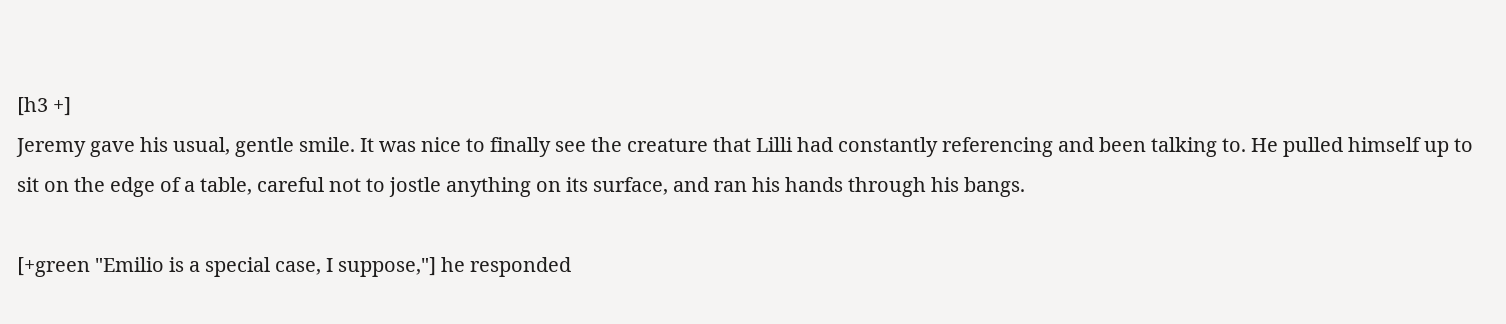[h3 +]
Jeremy gave his usual, gentle smile. It was nice to finally see the creature that Lilli had constantly referencing and been talking to. He pulled himself up to sit on the edge of a table, careful not to jostle anything on its surface, and ran his hands through his bangs.

[+green "Emilio is a special case, I suppose,"] he responded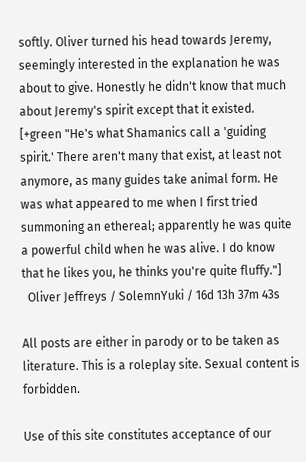softly. Oliver turned his head towards Jeremy, seemingly interested in the explanation he was about to give. Honestly he didn't know that much about Jeremy's spirit except that it existed. [+green "He's what Shamanics call a 'guiding spirit.' There aren't many that exist, at least not anymore, as many guides take animal form. He was what appeared to me when I first tried summoning an ethereal; apparently he was quite a powerful child when he was alive. I do know that he likes you, he thinks you're quite fluffy."]
  Oliver Jeffreys / SolemnYuki / 16d 13h 37m 43s

All posts are either in parody or to be taken as literature. This is a roleplay site. Sexual content is forbidden.

Use of this site constitutes acceptance of our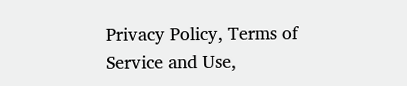Privacy Policy, Terms of Service and Use,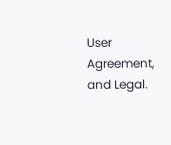User Agreement, and Legal.